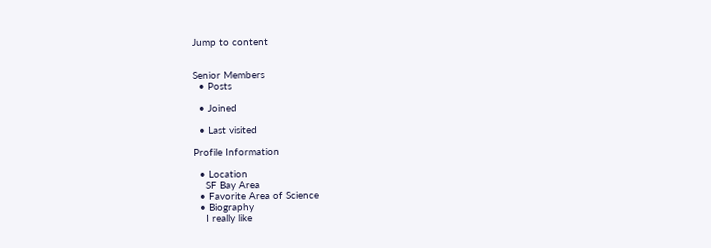Jump to content


Senior Members
  • Posts

  • Joined

  • Last visited

Profile Information

  • Location
    SF Bay Area
  • Favorite Area of Science
  • Biography
    I really like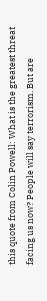this quote from Colin Powell: What is the greatest threat facing us now? People will say terrorism. But are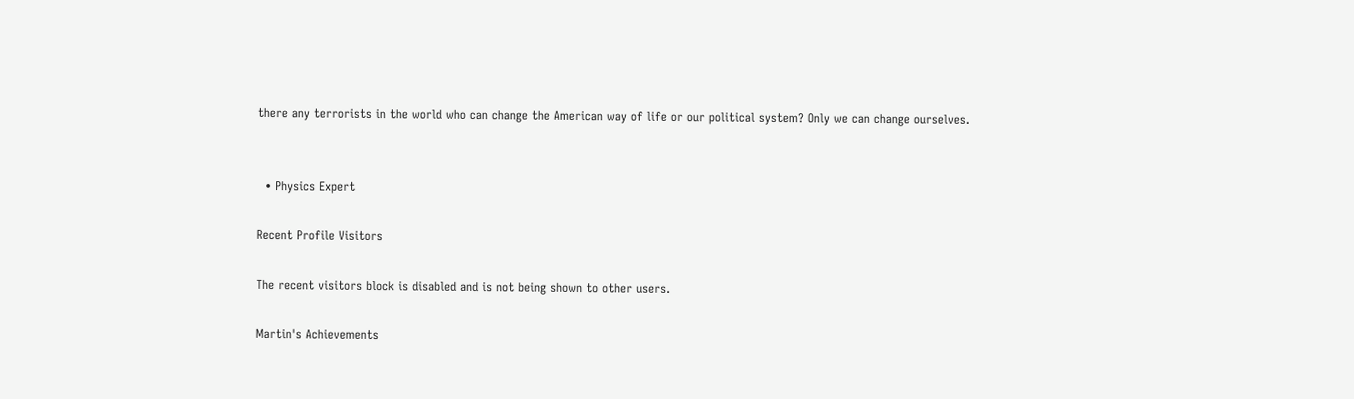there any terrorists in the world who can change the American way of life or our political system? Only we can change ourselves.


  • Physics Expert

Recent Profile Visitors

The recent visitors block is disabled and is not being shown to other users.

Martin's Achievements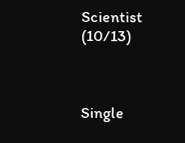Scientist (10/13)



Single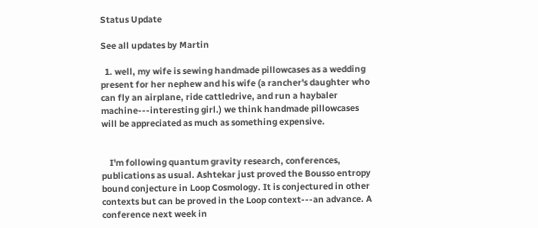Status Update

See all updates by Martin

  1. well, my wife is sewing handmade pillowcases as a wedding present for her nephew and his wife (a rancher's daughter who can fly an airplane, ride cattledrive, and run a haybaler machine---interesting girl.) we think handmade pillowcases will be appreciated as much as something expensive.


    I'm following quantum gravity research, conferences, publications as usual. Ashtekar just proved the Bousso entropy bound conjecture in Loop Cosmology. It is conjectured in other contexts but can be proved in the Loop context---an advance. A conference next week in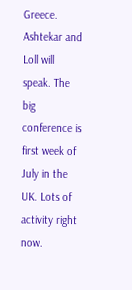Greece. Ashtekar and Loll will speak. The big conference is first week of July in the UK. Lots of activity right now.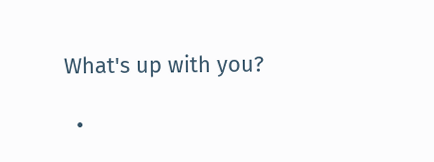What's up with you?

  •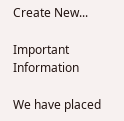Create New...

Important Information

We have placed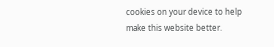cookies on your device to help make this website better.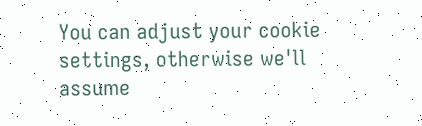You can adjust your cookie settings, otherwise we'll assume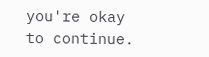you're okay to continue.